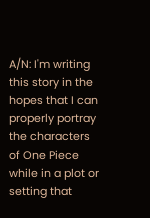A/N: I'm writing this story in the hopes that I can properly portray the characters of One Piece while in a plot or setting that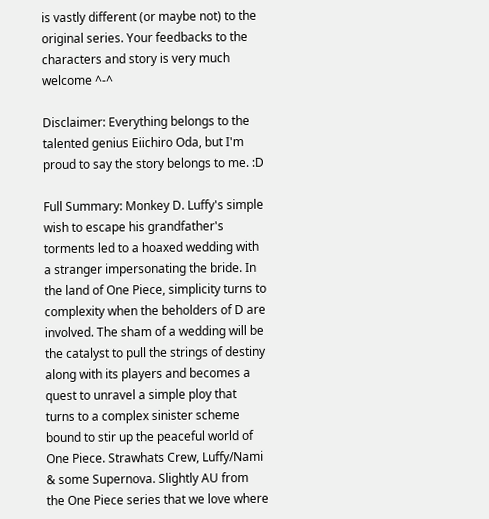is vastly different (or maybe not) to the original series. Your feedbacks to the characters and story is very much welcome ^-^

Disclaimer: Everything belongs to the talented genius Eiichiro Oda, but I'm proud to say the story belongs to me. :D

Full Summary: Monkey D. Luffy's simple wish to escape his grandfather's torments led to a hoaxed wedding with a stranger impersonating the bride. In the land of One Piece, simplicity turns to complexity when the beholders of D are involved. The sham of a wedding will be the catalyst to pull the strings of destiny along with its players and becomes a quest to unravel a simple ploy that turns to a complex sinister scheme bound to stir up the peaceful world of One Piece. Strawhats Crew, Luffy/Nami & some Supernova. Slightly AU from the One Piece series that we love where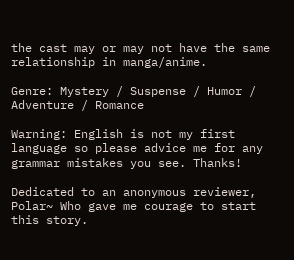the cast may or may not have the same relationship in manga/anime.

Genre: Mystery / Suspense / Humor / Adventure / Romance

Warning: English is not my first language so please advice me for any grammar mistakes you see. Thanks!

Dedicated to an anonymous reviewer, Polar~ Who gave me courage to start this story.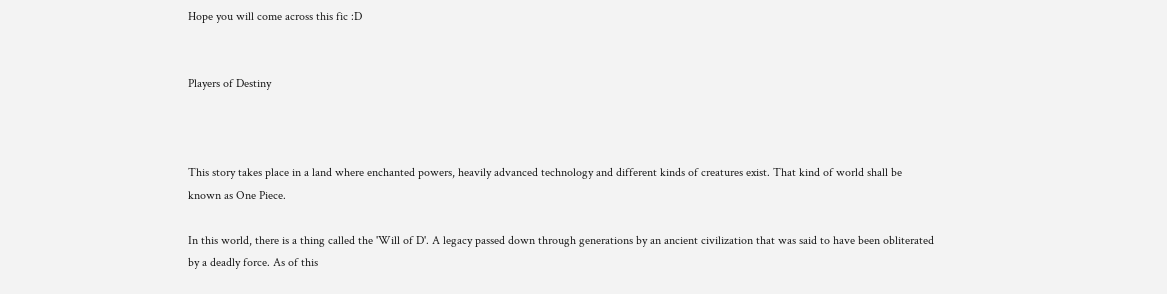Hope you will come across this fic :D


Players of Destiny



This story takes place in a land where enchanted powers, heavily advanced technology and different kinds of creatures exist. That kind of world shall be known as One Piece.

In this world, there is a thing called the 'Will of D'. A legacy passed down through generations by an ancient civilization that was said to have been obliterated by a deadly force. As of this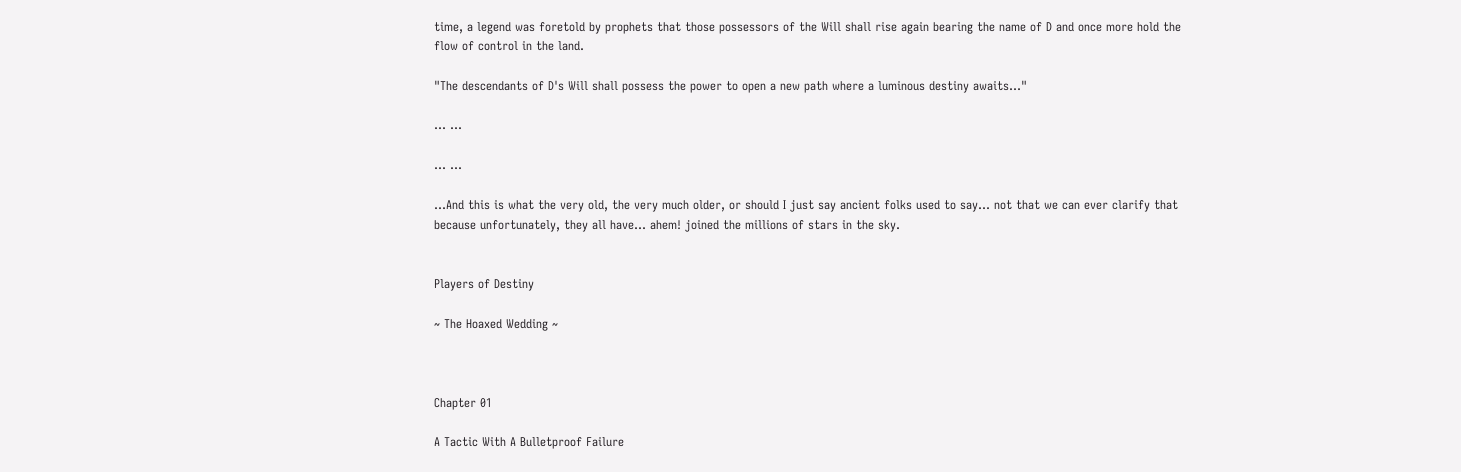time, a legend was foretold by prophets that those possessors of the Will shall rise again bearing the name of D and once more hold the flow of control in the land.

"The descendants of D's Will shall possess the power to open a new path where a luminous destiny awaits…"

... ...

... ...

...And this is what the very old, the very much older, or should I just say ancient folks used to say… not that we can ever clarify that because unfortunately, they all have… ahem! joined the millions of stars in the sky.


Players of Destiny

~ The Hoaxed Wedding ~



Chapter 01

A Tactic With A Bulletproof Failure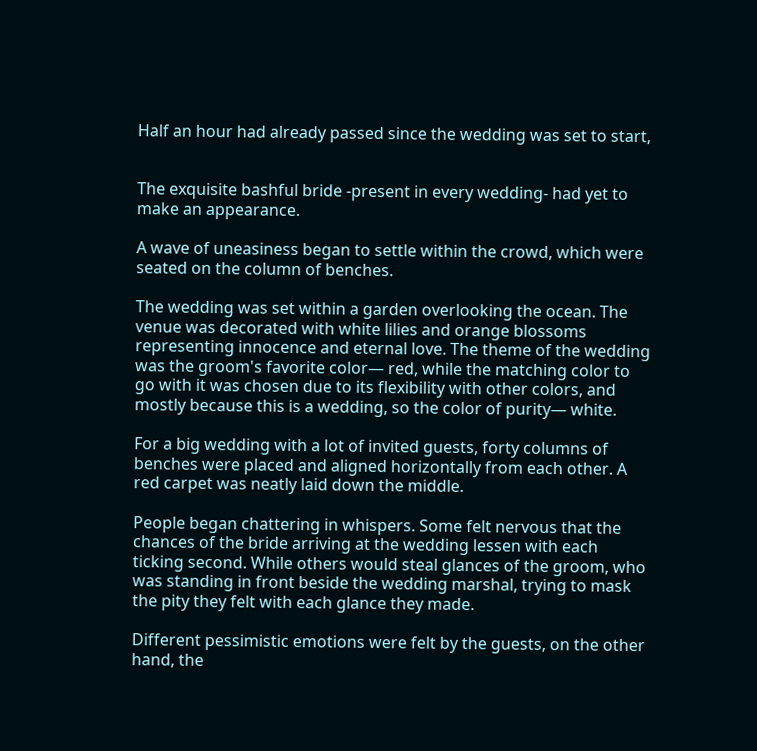Half an hour had already passed since the wedding was set to start,


The exquisite bashful bride -present in every wedding- had yet to make an appearance.

A wave of uneasiness began to settle within the crowd, which were seated on the column of benches.

The wedding was set within a garden overlooking the ocean. The venue was decorated with white lilies and orange blossoms representing innocence and eternal love. The theme of the wedding was the groom's favorite color— red, while the matching color to go with it was chosen due to its flexibility with other colors, and mostly because this is a wedding, so the color of purity— white.

For a big wedding with a lot of invited guests, forty columns of benches were placed and aligned horizontally from each other. A red carpet was neatly laid down the middle.

People began chattering in whispers. Some felt nervous that the chances of the bride arriving at the wedding lessen with each ticking second. While others would steal glances of the groom, who was standing in front beside the wedding marshal, trying to mask the pity they felt with each glance they made.

Different pessimistic emotions were felt by the guests, on the other hand, the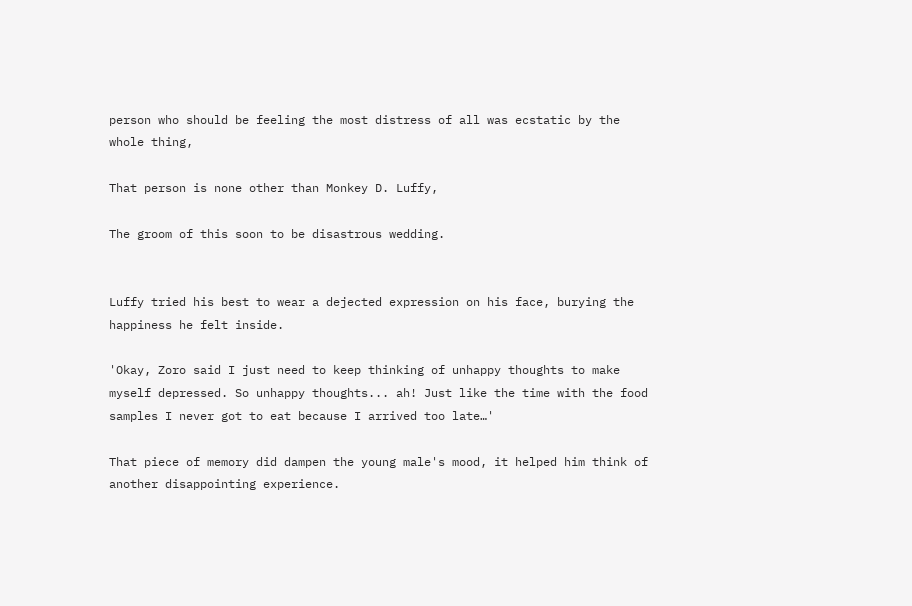person who should be feeling the most distress of all was ecstatic by the whole thing,

That person is none other than Monkey D. Luffy,

The groom of this soon to be disastrous wedding.


Luffy tried his best to wear a dejected expression on his face, burying the happiness he felt inside.

'Okay, Zoro said I just need to keep thinking of unhappy thoughts to make myself depressed. So unhappy thoughts... ah! Just like the time with the food samples I never got to eat because I arrived too late…'

That piece of memory did dampen the young male's mood, it helped him think of another disappointing experience.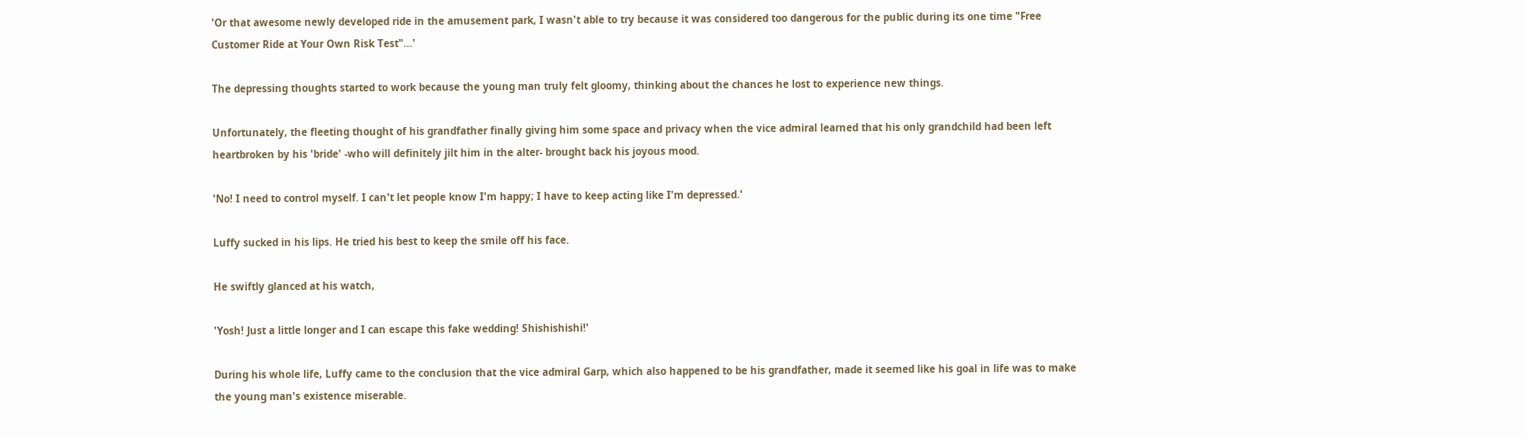'Or that awesome newly developed ride in the amusement park, I wasn't able to try because it was considered too dangerous for the public during its one time "Free Customer Ride at Your Own Risk Test"...'

The depressing thoughts started to work because the young man truly felt gloomy, thinking about the chances he lost to experience new things.

Unfortunately, the fleeting thought of his grandfather finally giving him some space and privacy when the vice admiral learned that his only grandchild had been left heartbroken by his 'bride' -who will definitely jilt him in the alter- brought back his joyous mood.

'No! I need to control myself. I can't let people know I'm happy; I have to keep acting like I'm depressed.'

Luffy sucked in his lips. He tried his best to keep the smile off his face.

He swiftly glanced at his watch,

'Yosh! Just a little longer and I can escape this fake wedding! Shishishishi!'

During his whole life, Luffy came to the conclusion that the vice admiral Garp, which also happened to be his grandfather, made it seemed like his goal in life was to make the young man's existence miserable.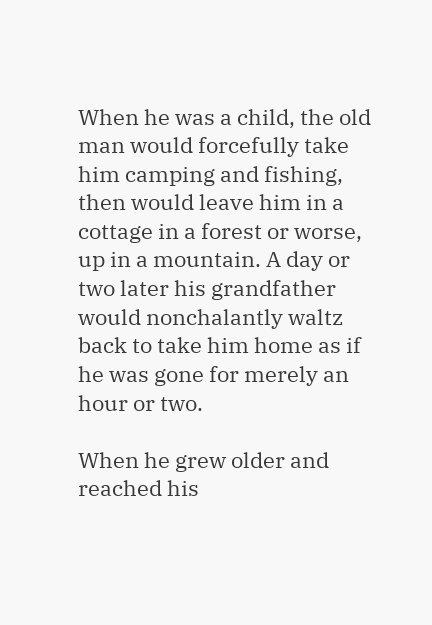When he was a child, the old man would forcefully take him camping and fishing, then would leave him in a cottage in a forest or worse, up in a mountain. A day or two later his grandfather would nonchalantly waltz back to take him home as if he was gone for merely an hour or two.

When he grew older and reached his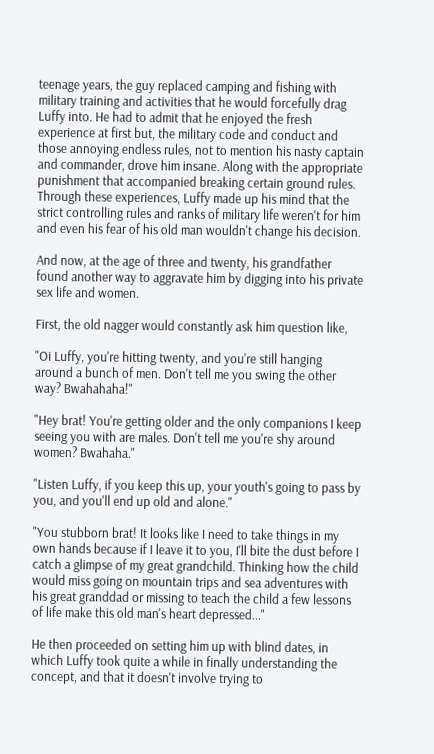teenage years, the guy replaced camping and fishing with military training and activities that he would forcefully drag Luffy into. He had to admit that he enjoyed the fresh experience at first but, the military code and conduct and those annoying endless rules, not to mention his nasty captain and commander, drove him insane. Along with the appropriate punishment that accompanied breaking certain ground rules. Through these experiences, Luffy made up his mind that the strict controlling rules and ranks of military life weren't for him and even his fear of his old man wouldn't change his decision.

And now, at the age of three and twenty, his grandfather found another way to aggravate him by digging into his private sex life and women.

First, the old nagger would constantly ask him question like,

"Oi Luffy, you're hitting twenty, and you're still hanging around a bunch of men. Don't tell me you swing the other way? Bwahahaha!"

"Hey brat! You're getting older and the only companions I keep seeing you with are males. Don't tell me you're shy around women? Bwahaha."

"Listen Luffy, if you keep this up, your youth's going to pass by you, and you'll end up old and alone."

"You stubborn brat! It looks like I need to take things in my own hands because if I leave it to you, I'll bite the dust before I catch a glimpse of my great grandchild. Thinking how the child would miss going on mountain trips and sea adventures with his great granddad or missing to teach the child a few lessons of life make this old man's heart depressed..."

He then proceeded on setting him up with blind dates, in which Luffy took quite a while in finally understanding the concept, and that it doesn't involve trying to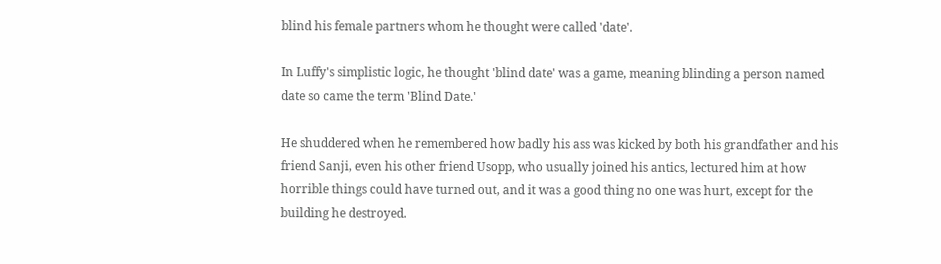blind his female partners whom he thought were called 'date'.

In Luffy's simplistic logic, he thought 'blind date' was a game, meaning blinding a person named date so came the term 'Blind Date.'

He shuddered when he remembered how badly his ass was kicked by both his grandfather and his friend Sanji, even his other friend Usopp, who usually joined his antics, lectured him at how horrible things could have turned out, and it was a good thing no one was hurt, except for the building he destroyed.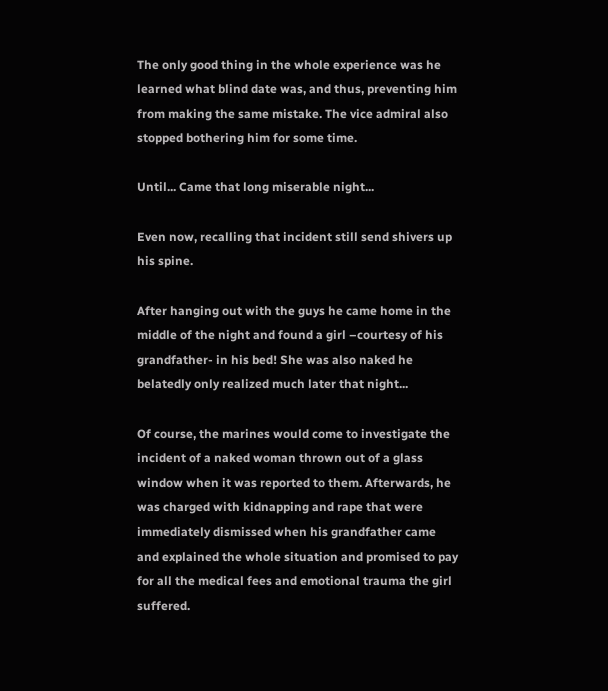The only good thing in the whole experience was he learned what blind date was, and thus, preventing him from making the same mistake. The vice admiral also stopped bothering him for some time.

Until... Came that long miserable night...

Even now, recalling that incident still send shivers up his spine.

After hanging out with the guys he came home in the middle of the night and found a girl –courtesy of his grandfather- in his bed! She was also naked he belatedly only realized much later that night...

Of course, the marines would come to investigate the incident of a naked woman thrown out of a glass window when it was reported to them. Afterwards, he was charged with kidnapping and rape that were immediately dismissed when his grandfather came and explained the whole situation and promised to pay for all the medical fees and emotional trauma the girl suffered.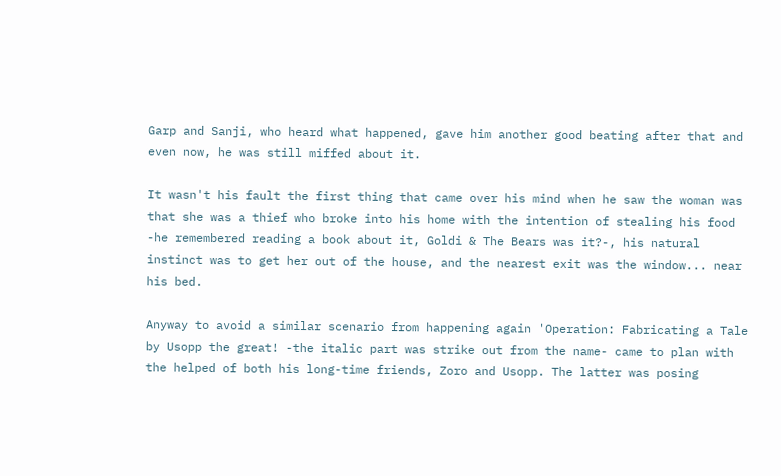Garp and Sanji, who heard what happened, gave him another good beating after that and even now, he was still miffed about it.

It wasn't his fault the first thing that came over his mind when he saw the woman was that she was a thief who broke into his home with the intention of stealing his food -he remembered reading a book about it, Goldi & The Bears was it?-, his natural instinct was to get her out of the house, and the nearest exit was the window... near his bed.

Anyway to avoid a similar scenario from happening again 'Operation: Fabricating a Tale by Usopp the great! -the italic part was strike out from the name- came to plan with the helped of both his long-time friends, Zoro and Usopp. The latter was posing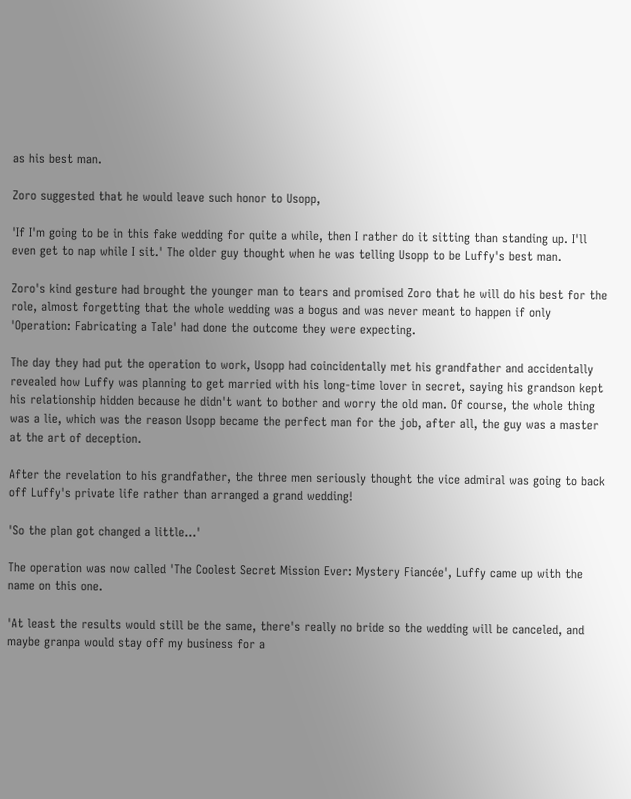as his best man.

Zoro suggested that he would leave such honor to Usopp,

'If I'm going to be in this fake wedding for quite a while, then I rather do it sitting than standing up. I'll even get to nap while I sit.' The older guy thought when he was telling Usopp to be Luffy's best man.

Zoro's kind gesture had brought the younger man to tears and promised Zoro that he will do his best for the role, almost forgetting that the whole wedding was a bogus and was never meant to happen if only 'Operation: Fabricating a Tale' had done the outcome they were expecting.

The day they had put the operation to work, Usopp had coincidentally met his grandfather and accidentally revealed how Luffy was planning to get married with his long-time lover in secret, saying his grandson kept his relationship hidden because he didn't want to bother and worry the old man. Of course, the whole thing was a lie, which was the reason Usopp became the perfect man for the job, after all, the guy was a master at the art of deception.

After the revelation to his grandfather, the three men seriously thought the vice admiral was going to back off Luffy's private life rather than arranged a grand wedding!

'So the plan got changed a little…'

The operation was now called 'The Coolest Secret Mission Ever: Mystery Fiancée', Luffy came up with the name on this one.

'At least the results would still be the same, there's really no bride so the wedding will be canceled, and maybe granpa would stay off my business for a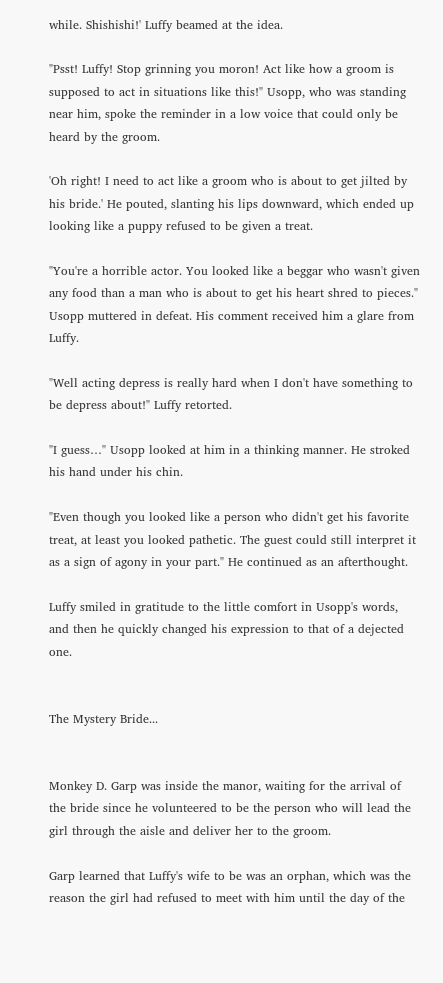while. Shishishi!' Luffy beamed at the idea.

"Psst! Luffy! Stop grinning you moron! Act like how a groom is supposed to act in situations like this!" Usopp, who was standing near him, spoke the reminder in a low voice that could only be heard by the groom.

'Oh right! I need to act like a groom who is about to get jilted by his bride.' He pouted, slanting his lips downward, which ended up looking like a puppy refused to be given a treat.

"You're a horrible actor. You looked like a beggar who wasn't given any food than a man who is about to get his heart shred to pieces." Usopp muttered in defeat. His comment received him a glare from Luffy.

"Well acting depress is really hard when I don't have something to be depress about!" Luffy retorted.

"I guess…" Usopp looked at him in a thinking manner. He stroked his hand under his chin.

"Even though you looked like a person who didn't get his favorite treat, at least you looked pathetic. The guest could still interpret it as a sign of agony in your part." He continued as an afterthought.

Luffy smiled in gratitude to the little comfort in Usopp's words, and then he quickly changed his expression to that of a dejected one.


The Mystery Bride...


Monkey D. Garp was inside the manor, waiting for the arrival of the bride since he volunteered to be the person who will lead the girl through the aisle and deliver her to the groom.

Garp learned that Luffy's wife to be was an orphan, which was the reason the girl had refused to meet with him until the day of the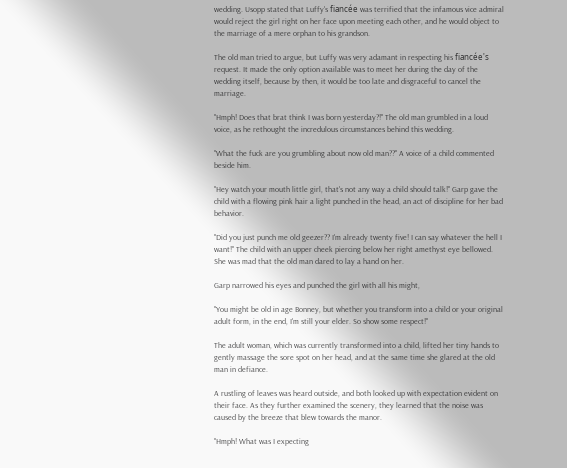wedding. Usopp stated that Luffy's fiancée was terrified that the infamous vice admiral would reject the girl right on her face upon meeting each other, and he would object to the marriage of a mere orphan to his grandson.

The old man tried to argue, but Luffy was very adamant in respecting his fiancée's request. It made the only option available was to meet her during the day of the wedding itself, because by then, it would be too late and disgraceful to cancel the marriage.

"Hmph! Does that brat think I was born yesterday?!" The old man grumbled in a loud voice, as he rethought the incredulous circumstances behind this wedding.

"What the fuck are you grumbling about now old man??" A voice of a child commented beside him.

"Hey watch your mouth little girl, that's not any way a child should talk!" Garp gave the child with a flowing pink hair a light punched in the head, an act of discipline for her bad behavior.

"Did you just punch me old geezer?? I'm already twenty five! I can say whatever the hell I want!" The child with an upper cheek piercing below her right amethyst eye bellowed. She was mad that the old man dared to lay a hand on her.

Garp narrowed his eyes and punched the girl with all his might,

"You might be old in age Bonney, but whether you transform into a child or your original adult form, in the end, I'm still your elder. So show some respect!"

The adult woman, which was currently transformed into a child, lifted her tiny hands to gently massage the sore spot on her head, and at the same time she glared at the old man in defiance.

A rustling of leaves was heard outside, and both looked up with expectation evident on their face. As they further examined the scenery, they learned that the noise was caused by the breeze that blew towards the manor.

"Hmph! What was I expecting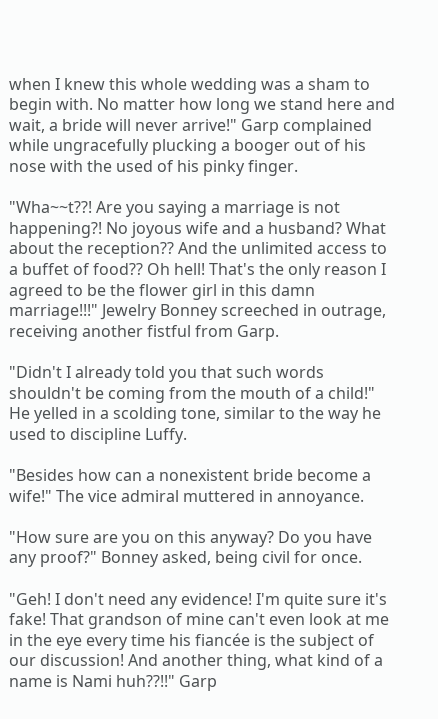when I knew this whole wedding was a sham to begin with. No matter how long we stand here and wait, a bride will never arrive!" Garp complained while ungracefully plucking a booger out of his nose with the used of his pinky finger.

"Wha~~t??! Are you saying a marriage is not happening?! No joyous wife and a husband? What about the reception?? And the unlimited access to a buffet of food?? Oh hell! That's the only reason I agreed to be the flower girl in this damn marriage!!!" Jewelry Bonney screeched in outrage, receiving another fistful from Garp.

"Didn't I already told you that such words shouldn't be coming from the mouth of a child!" He yelled in a scolding tone, similar to the way he used to discipline Luffy.

"Besides how can a nonexistent bride become a wife!" The vice admiral muttered in annoyance.

"How sure are you on this anyway? Do you have any proof?" Bonney asked, being civil for once.

"Geh! I don't need any evidence! I'm quite sure it's fake! That grandson of mine can't even look at me in the eye every time his fiancée is the subject of our discussion! And another thing, what kind of a name is Nami huh??!!" Garp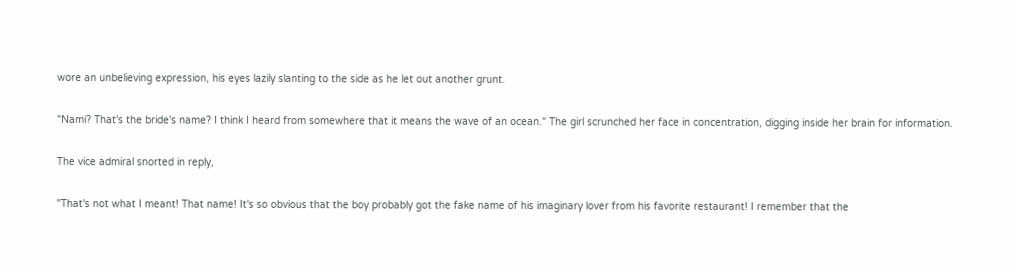wore an unbelieving expression, his eyes lazily slanting to the side as he let out another grunt.

"Nami? That's the bride's name? I think I heard from somewhere that it means the wave of an ocean." The girl scrunched her face in concentration, digging inside her brain for information.

The vice admiral snorted in reply,

"That's not what I meant! That name! It's so obvious that the boy probably got the fake name of his imaginary lover from his favorite restaurant! I remember that the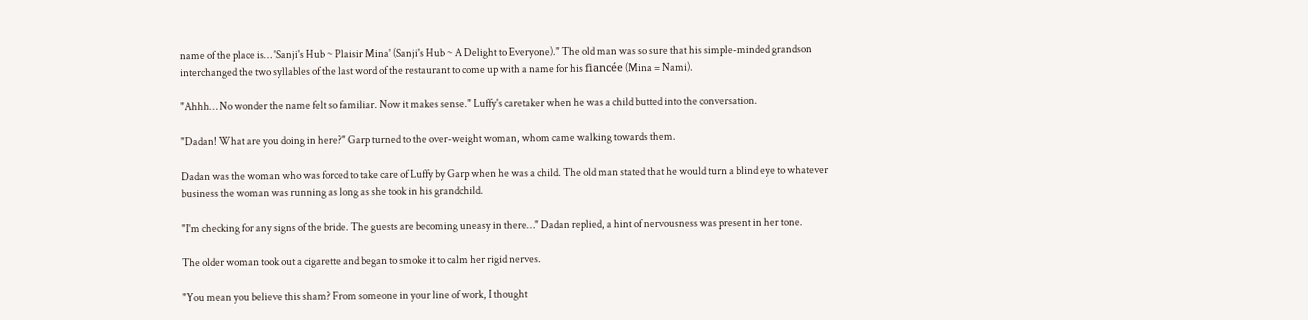name of the place is… 'Sanji's Hub ~ Plaisir Mina' (Sanji's Hub ~ A Delight to Everyone)." The old man was so sure that his simple-minded grandson interchanged the two syllables of the last word of the restaurant to come up with a name for his fiancée (Mina = Nami).

"Ahhh… No wonder the name felt so familiar. Now it makes sense." Luffy's caretaker when he was a child butted into the conversation.

"Dadan! What are you doing in here?" Garp turned to the over-weight woman, whom came walking towards them.

Dadan was the woman who was forced to take care of Luffy by Garp when he was a child. The old man stated that he would turn a blind eye to whatever business the woman was running as long as she took in his grandchild.

"I'm checking for any signs of the bride. The guests are becoming uneasy in there…" Dadan replied, a hint of nervousness was present in her tone.

The older woman took out a cigarette and began to smoke it to calm her rigid nerves.

"You mean you believe this sham? From someone in your line of work, I thought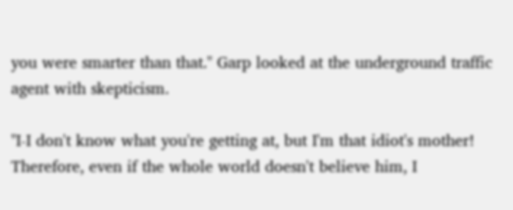you were smarter than that." Garp looked at the underground traffic agent with skepticism.

"I-I don't know what you're getting at, but I'm that idiot's mother! Therefore, even if the whole world doesn't believe him, I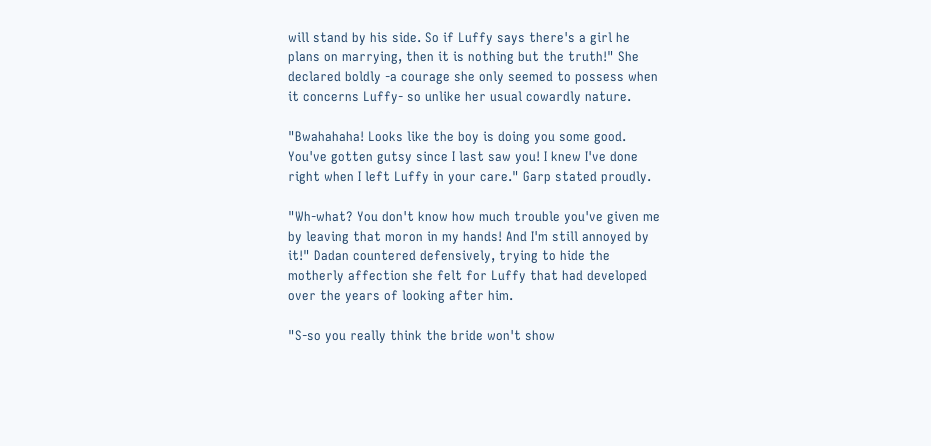will stand by his side. So if Luffy says there's a girl he plans on marrying, then it is nothing but the truth!" She declared boldly -a courage she only seemed to possess when it concerns Luffy- so unlike her usual cowardly nature.

"Bwahahaha! Looks like the boy is doing you some good. You've gotten gutsy since I last saw you! I knew I've done right when I left Luffy in your care." Garp stated proudly.

"Wh-what? You don't know how much trouble you've given me by leaving that moron in my hands! And I'm still annoyed by it!" Dadan countered defensively, trying to hide the motherly affection she felt for Luffy that had developed over the years of looking after him.

"S-so you really think the bride won't show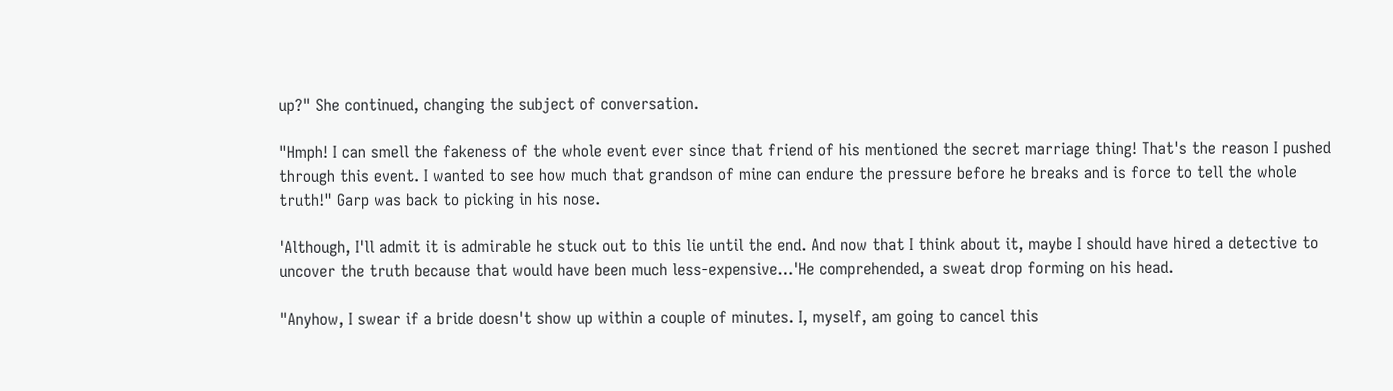up?" She continued, changing the subject of conversation.

"Hmph! I can smell the fakeness of the whole event ever since that friend of his mentioned the secret marriage thing! That's the reason I pushed through this event. I wanted to see how much that grandson of mine can endure the pressure before he breaks and is force to tell the whole truth!" Garp was back to picking in his nose.

'Although, I'll admit it is admirable he stuck out to this lie until the end. And now that I think about it, maybe I should have hired a detective to uncover the truth because that would have been much less-expensive…'He comprehended, a sweat drop forming on his head.

"Anyhow, I swear if a bride doesn't show up within a couple of minutes. I, myself, am going to cancel this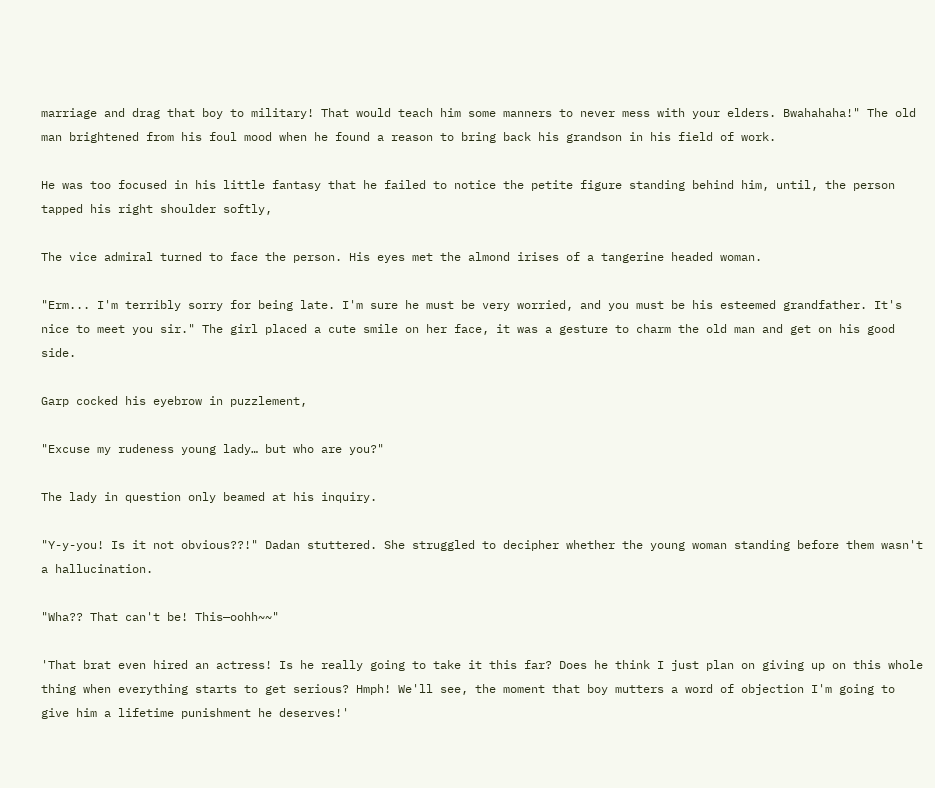marriage and drag that boy to military! That would teach him some manners to never mess with your elders. Bwahahaha!" The old man brightened from his foul mood when he found a reason to bring back his grandson in his field of work.

He was too focused in his little fantasy that he failed to notice the petite figure standing behind him, until, the person tapped his right shoulder softly,

The vice admiral turned to face the person. His eyes met the almond irises of a tangerine headed woman.

"Erm... I'm terribly sorry for being late. I'm sure he must be very worried, and you must be his esteemed grandfather. It's nice to meet you sir." The girl placed a cute smile on her face, it was a gesture to charm the old man and get on his good side.

Garp cocked his eyebrow in puzzlement,

"Excuse my rudeness young lady… but who are you?"

The lady in question only beamed at his inquiry.

"Y-y-you! Is it not obvious??!" Dadan stuttered. She struggled to decipher whether the young woman standing before them wasn't a hallucination.

"Wha?? That can't be! This—oohh~~"

'That brat even hired an actress! Is he really going to take it this far? Does he think I just plan on giving up on this whole thing when everything starts to get serious? Hmph! We'll see, the moment that boy mutters a word of objection I'm going to give him a lifetime punishment he deserves!'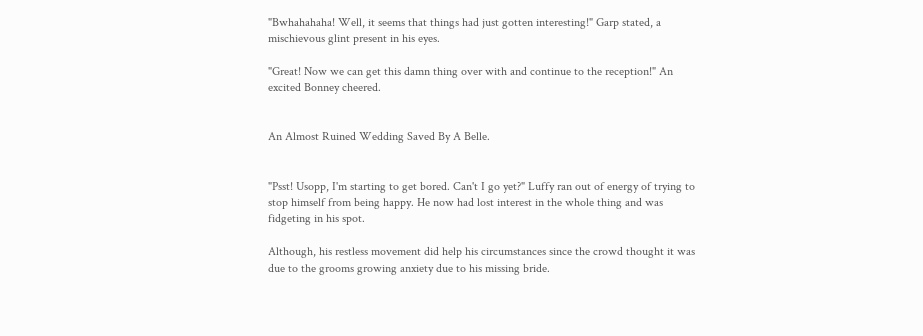"Bwhahahaha! Well, it seems that things had just gotten interesting!" Garp stated, a mischievous glint present in his eyes.

"Great! Now we can get this damn thing over with and continue to the reception!" An excited Bonney cheered.


An Almost Ruined Wedding Saved By A Belle.


"Psst! Usopp, I'm starting to get bored. Can't I go yet?" Luffy ran out of energy of trying to stop himself from being happy. He now had lost interest in the whole thing and was fidgeting in his spot.

Although, his restless movement did help his circumstances since the crowd thought it was due to the grooms growing anxiety due to his missing bride.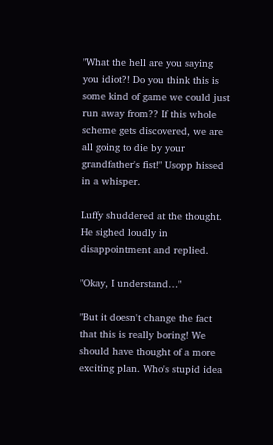"What the hell are you saying you idiot?! Do you think this is some kind of game we could just run away from?? If this whole scheme gets discovered, we are all going to die by your grandfather's fist!" Usopp hissed in a whisper.

Luffy shuddered at the thought. He sighed loudly in disappointment and replied.

"Okay, I understand…"

"But it doesn't change the fact that this is really boring! We should have thought of a more exciting plan. Who's stupid idea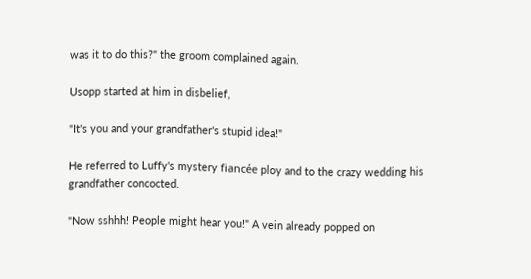was it to do this?" the groom complained again.

Usopp started at him in disbelief,

"It's you and your grandfather's stupid idea!"

He referred to Luffy's mystery fiancée ploy and to the crazy wedding his grandfather concocted.

"Now sshhh! People might hear you!" A vein already popped on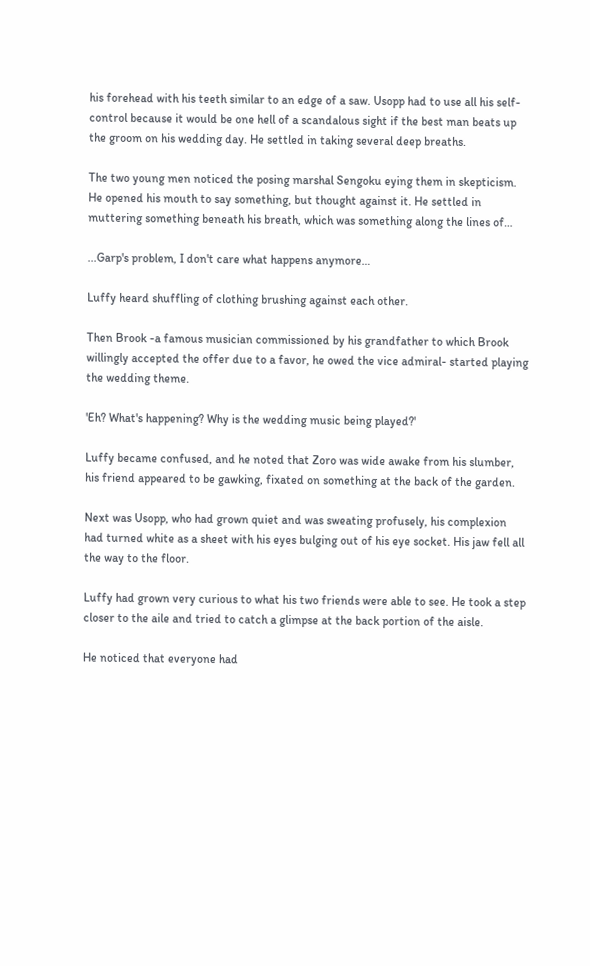his forehead with his teeth similar to an edge of a saw. Usopp had to use all his self-control because it would be one hell of a scandalous sight if the best man beats up the groom on his wedding day. He settled in taking several deep breaths.

The two young men noticed the posing marshal Sengoku eying them in skepticism. He opened his mouth to say something, but thought against it. He settled in muttering something beneath his breath, which was something along the lines of…

...Garp's problem, I don't care what happens anymore…

Luffy heard shuffling of clothing brushing against each other.

Then Brook -a famous musician commissioned by his grandfather to which Brook willingly accepted the offer due to a favor, he owed the vice admiral- started playing the wedding theme.

'Eh? What's happening? Why is the wedding music being played?'

Luffy became confused, and he noted that Zoro was wide awake from his slumber, his friend appeared to be gawking, fixated on something at the back of the garden.

Next was Usopp, who had grown quiet and was sweating profusely, his complexion had turned white as a sheet with his eyes bulging out of his eye socket. His jaw fell all the way to the floor.

Luffy had grown very curious to what his two friends were able to see. He took a step closer to the aile and tried to catch a glimpse at the back portion of the aisle.

He noticed that everyone had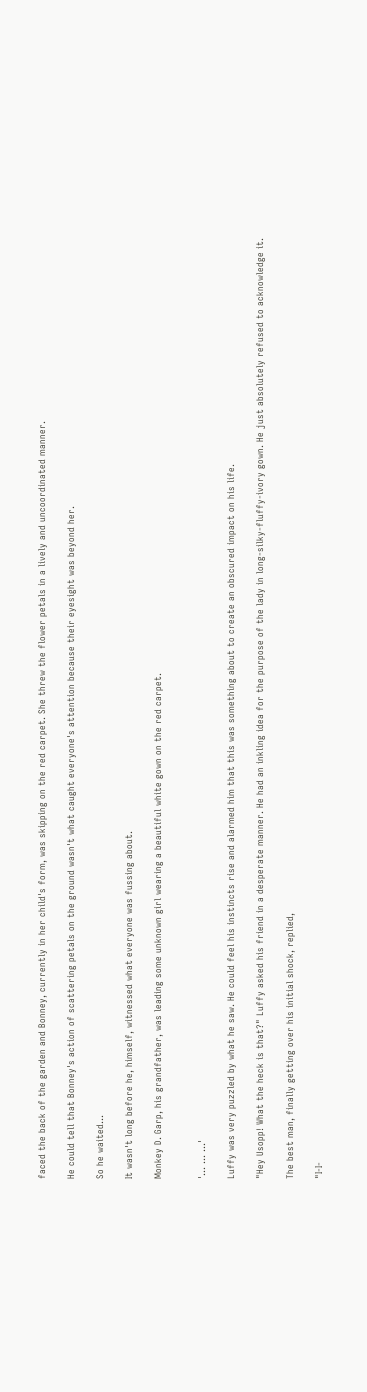faced the back of the garden and Bonney, currently in her child's form, was skipping on the red carpet. She threw the flower petals in a lively and uncoordinated manner.

He could tell that Bonney's action of scattering petals on the ground wasn't what caught everyone's attention because their eyesight was beyond her.

So he waited...

It wasn't long before he, himself, witnessed what everyone was fussing about.

Monkey D. Garp, his grandfather, was leading some unknown girl wearing a beautiful white gown on the red carpet.


'... ... ...'

Luffy was very puzzled by what he saw. He could feel his instincts rise and alarmed him that this was something about to create an obscured impact on his life.

"Hey Usopp! What the heck is that?" Luffy asked his friend in a desperate manner. He had an inkling idea for the purpose of the lady in long-silky-fluffy-ivory gown. He just absolutely refused to acknowledge it.

The best man, finally getting over his initial shock, replied,

"I-I-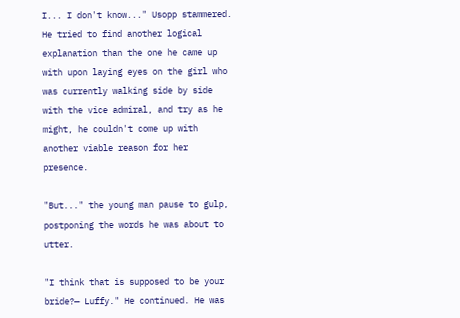I... I don't know..." Usopp stammered. He tried to find another logical explanation than the one he came up with upon laying eyes on the girl who was currently walking side by side with the vice admiral, and try as he might, he couldn't come up with another viable reason for her presence.

"But..." the young man pause to gulp, postponing the words he was about to utter.

"I think that is supposed to be your bride?— Luffy." He continued. He was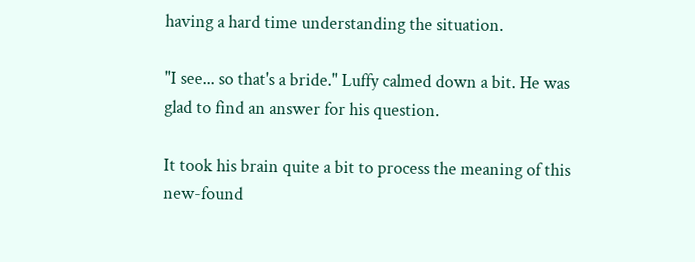having a hard time understanding the situation.

"I see... so that's a bride." Luffy calmed down a bit. He was glad to find an answer for his question.

It took his brain quite a bit to process the meaning of this new-found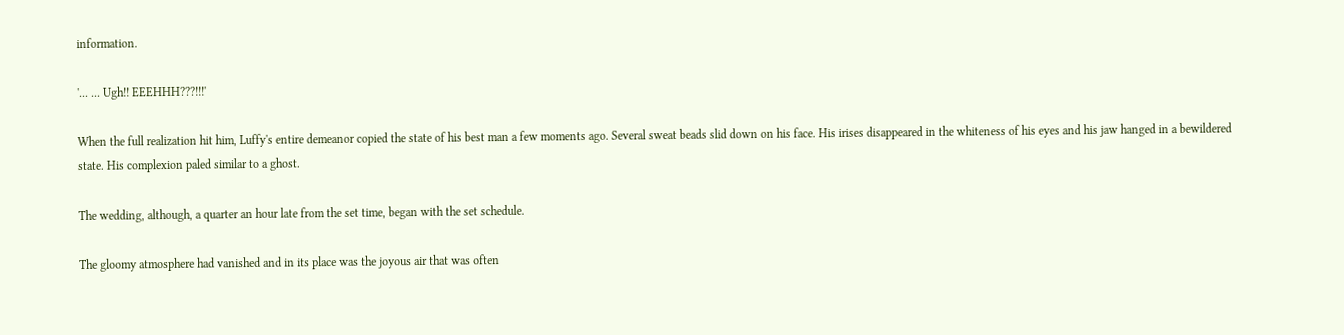information.

'... ... Ugh!! EEEHHH???!!!'

When the full realization hit him, Luffy's entire demeanor copied the state of his best man a few moments ago. Several sweat beads slid down on his face. His irises disappeared in the whiteness of his eyes and his jaw hanged in a bewildered state. His complexion paled similar to a ghost.

The wedding, although, a quarter an hour late from the set time, began with the set schedule.

The gloomy atmosphere had vanished and in its place was the joyous air that was often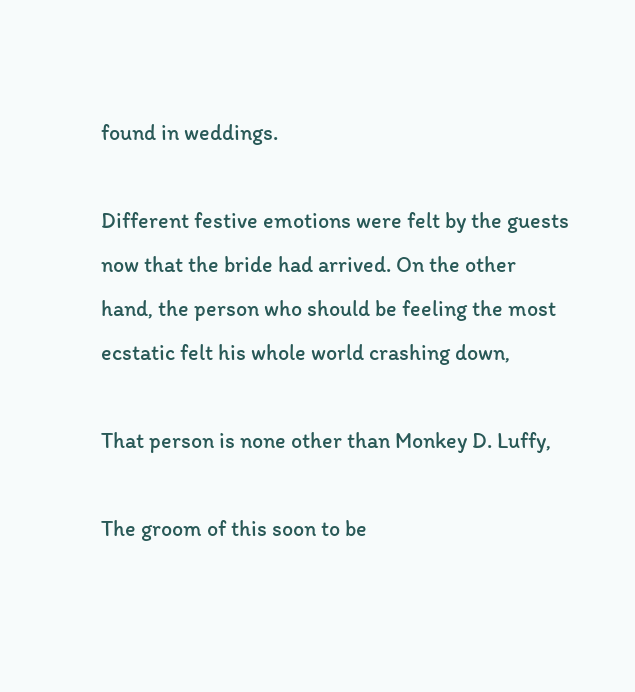found in weddings.

Different festive emotions were felt by the guests now that the bride had arrived. On the other hand, the person who should be feeling the most ecstatic felt his whole world crashing down,

That person is none other than Monkey D. Luffy,

The groom of this soon to be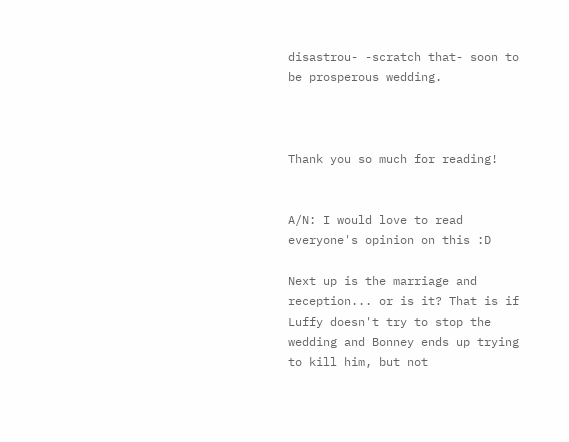disastrou- -scratch that- soon to be prosperous wedding.



Thank you so much for reading!


A/N: I would love to read everyone's opinion on this :D

Next up is the marriage and reception... or is it? That is if Luffy doesn't try to stop the wedding and Bonney ends up trying to kill him, but not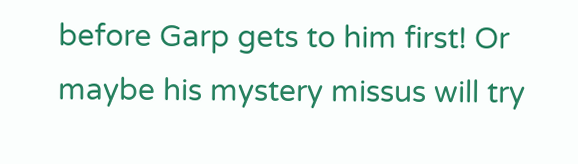before Garp gets to him first! Or maybe his mystery missus will try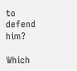to defend him?

Which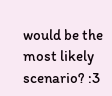would be the most likely scenario? :3